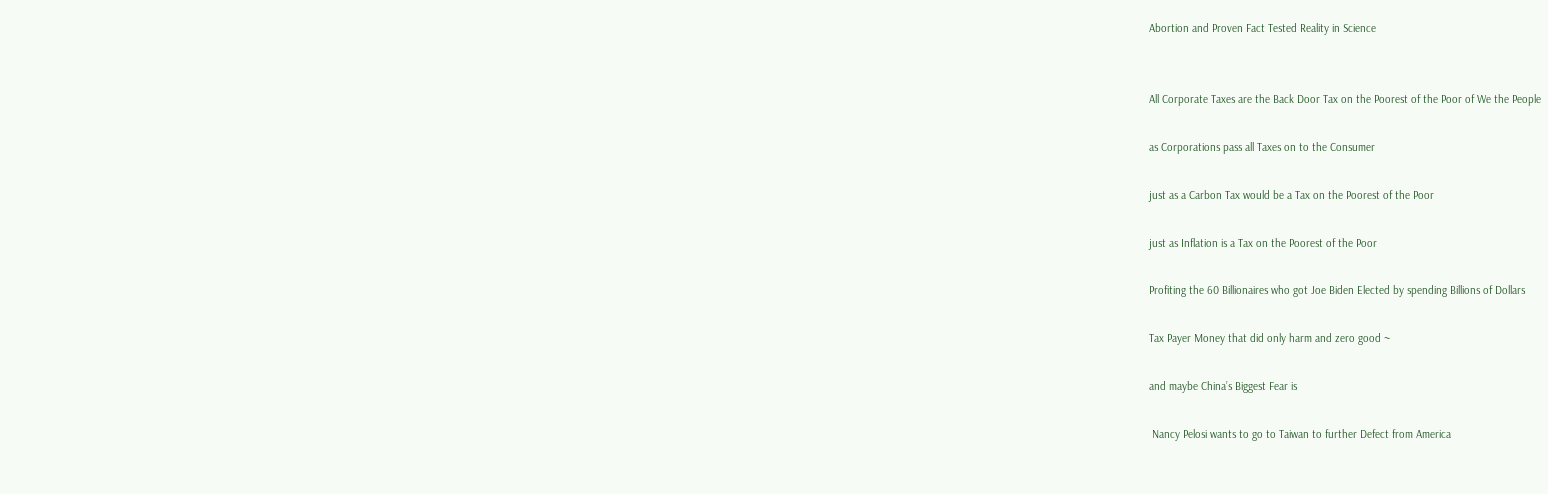Abortion and Proven Fact Tested Reality in Science


All Corporate Taxes are the Back Door Tax on the Poorest of the Poor of We the People

as Corporations pass all Taxes on to the Consumer

just as a Carbon Tax would be a Tax on the Poorest of the Poor

just as Inflation is a Tax on the Poorest of the Poor

Profiting the 60 Billionaires who got Joe Biden Elected by spending Billions of Dollars

Tax Payer Money that did only harm and zero good ~

and maybe China’s Biggest Fear is

 Nancy Pelosi wants to go to Taiwan to further Defect from America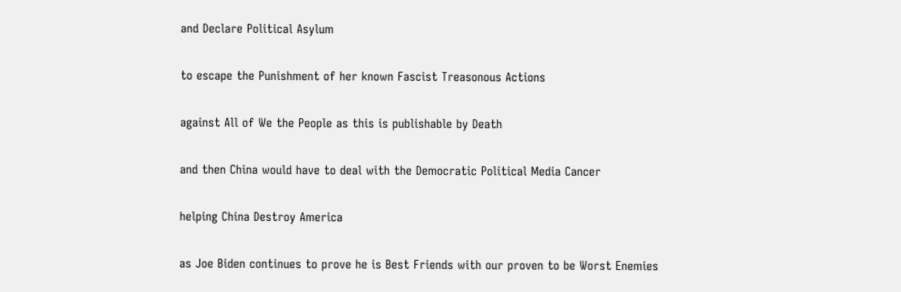and Declare Political Asylum

to escape the Punishment of her known Fascist Treasonous Actions

against All of We the People as this is publishable by Death

and then China would have to deal with the Democratic Political Media Cancer

helping China Destroy America

as Joe Biden continues to prove he is Best Friends with our proven to be Worst Enemies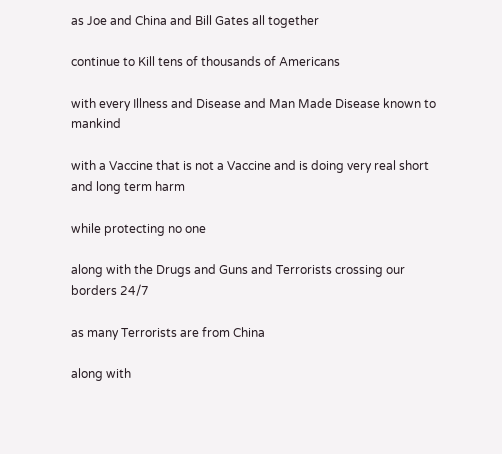as Joe and China and Bill Gates all together

continue to Kill tens of thousands of Americans

with every Illness and Disease and Man Made Disease known to mankind

with a Vaccine that is not a Vaccine and is doing very real short and long term harm

while protecting no one

along with the Drugs and Guns and Terrorists crossing our borders 24/7

as many Terrorists are from China

along with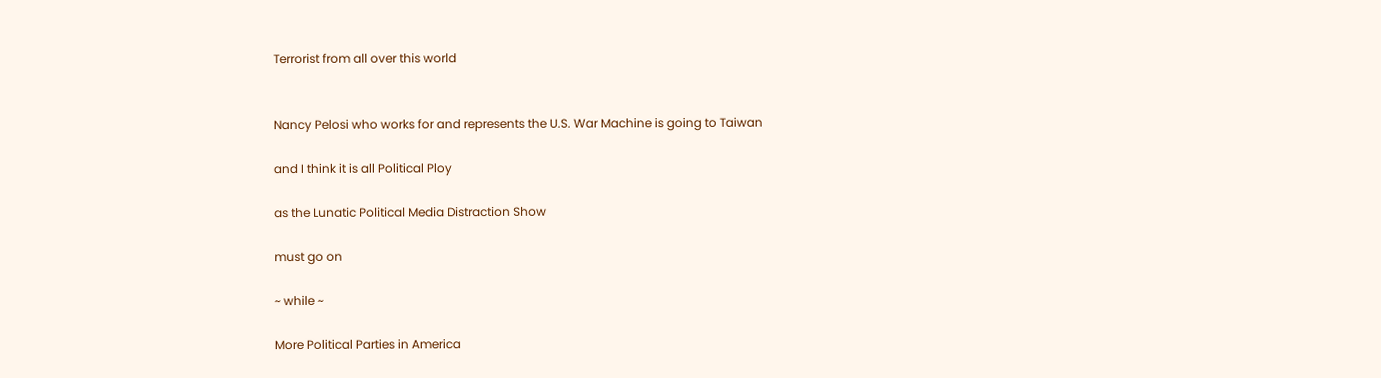Terrorist from all over this world


Nancy Pelosi who works for and represents the U.S. War Machine is going to Taiwan

and I think it is all Political Ploy

as the Lunatic Political Media Distraction Show

must go on

~ while ~

More Political Parties in America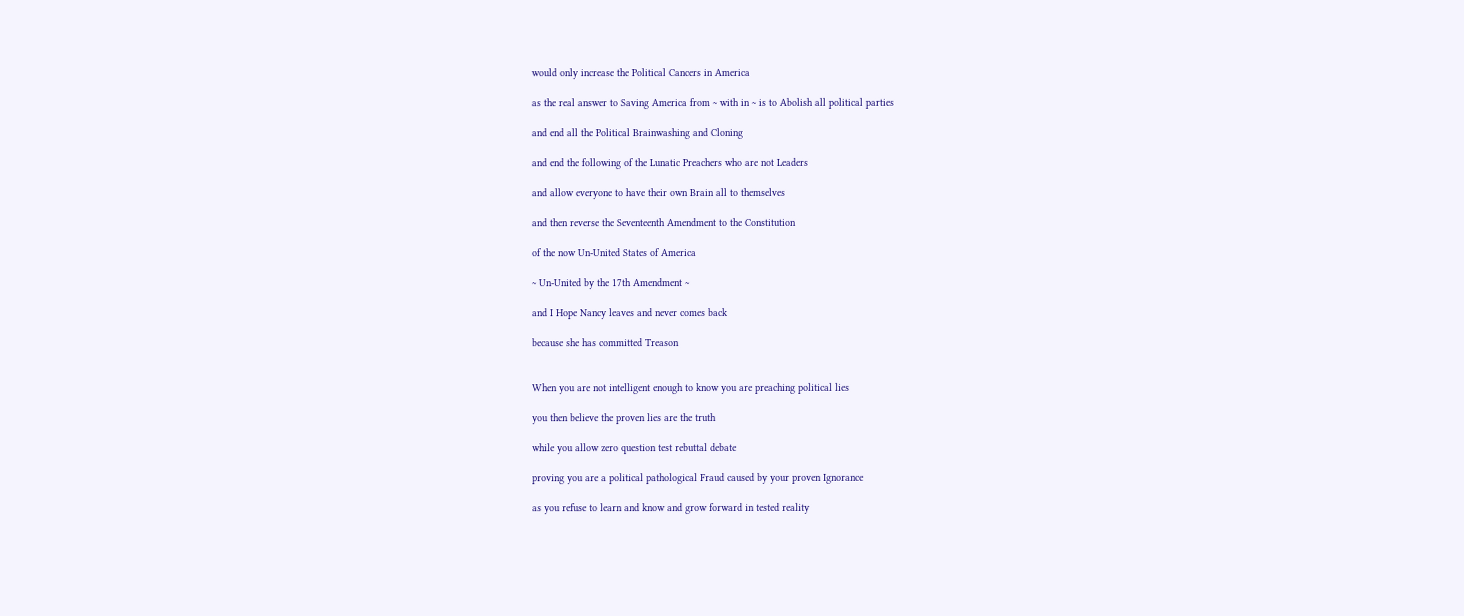would only increase the Political Cancers in America

as the real answer to Saving America from ~ with in ~ is to Abolish all political parties

and end all the Political Brainwashing and Cloning

and end the following of the Lunatic Preachers who are not Leaders

and allow everyone to have their own Brain all to themselves

and then reverse the Seventeenth Amendment to the Constitution

of the now Un-United States of America

~ Un-United by the 17th Amendment ~

and I Hope Nancy leaves and never comes back

because she has committed Treason


When you are not intelligent enough to know you are preaching political lies

you then believe the proven lies are the truth

while you allow zero question test rebuttal debate

proving you are a political pathological Fraud caused by your proven Ignorance

as you refuse to learn and know and grow forward in tested reality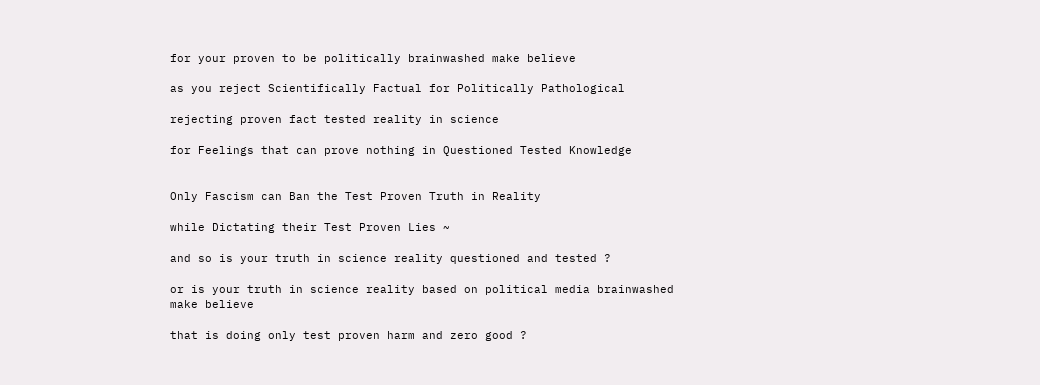for your proven to be politically brainwashed make believe

as you reject Scientifically Factual for Politically Pathological

rejecting proven fact tested reality in science

for Feelings that can prove nothing in Questioned Tested Knowledge


Only Fascism can Ban the Test Proven Truth in Reality

while Dictating their Test Proven Lies ~

and so is your truth in science reality questioned and tested ?

or is your truth in science reality based on political media brainwashed make believe

that is doing only test proven harm and zero good ?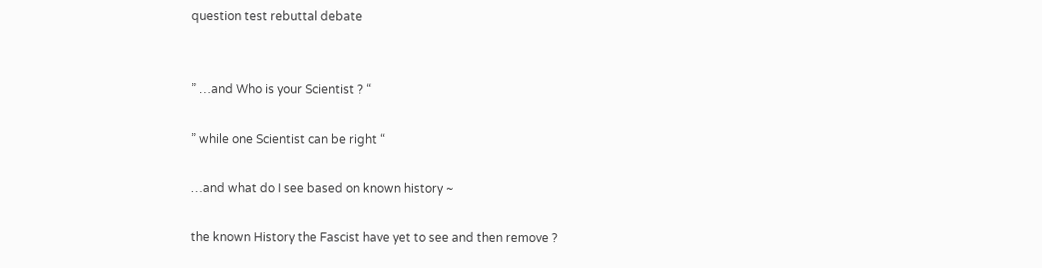question test rebuttal debate


” …and Who is your Scientist ? “

” while one Scientist can be right “

…and what do I see based on known history ~

the known History the Fascist have yet to see and then remove ?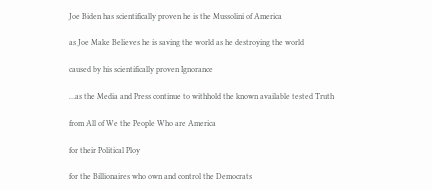Joe Biden has scientifically proven he is the Mussolini of America

as Joe Make Believes he is saving the world as he destroying the world

caused by his scientifically proven Ignorance

…as the Media and Press continue to withhold the known available tested Truth

from All of We the People Who are America

for their Political Ploy

for the Billionaires who own and control the Democrats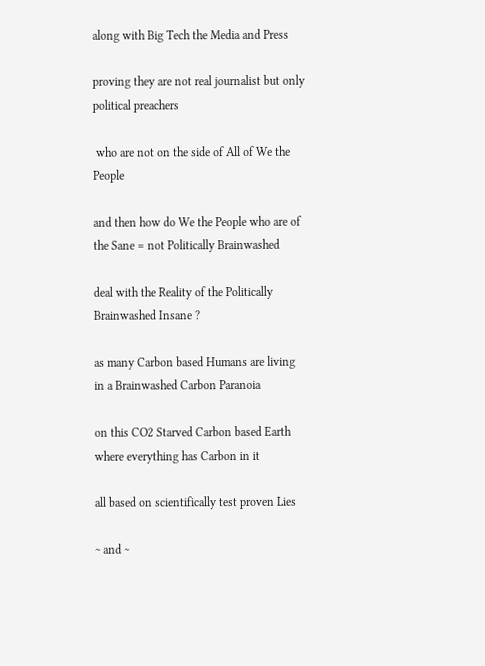along with Big Tech the Media and Press

proving they are not real journalist but only political preachers

 who are not on the side of All of We the People

and then how do We the People who are of the Sane = not Politically Brainwashed

deal with the Reality of the Politically Brainwashed Insane ?

as many Carbon based Humans are living in a Brainwashed Carbon Paranoia

on this CO2 Starved Carbon based Earth where everything has Carbon in it

all based on scientifically test proven Lies

~ and ~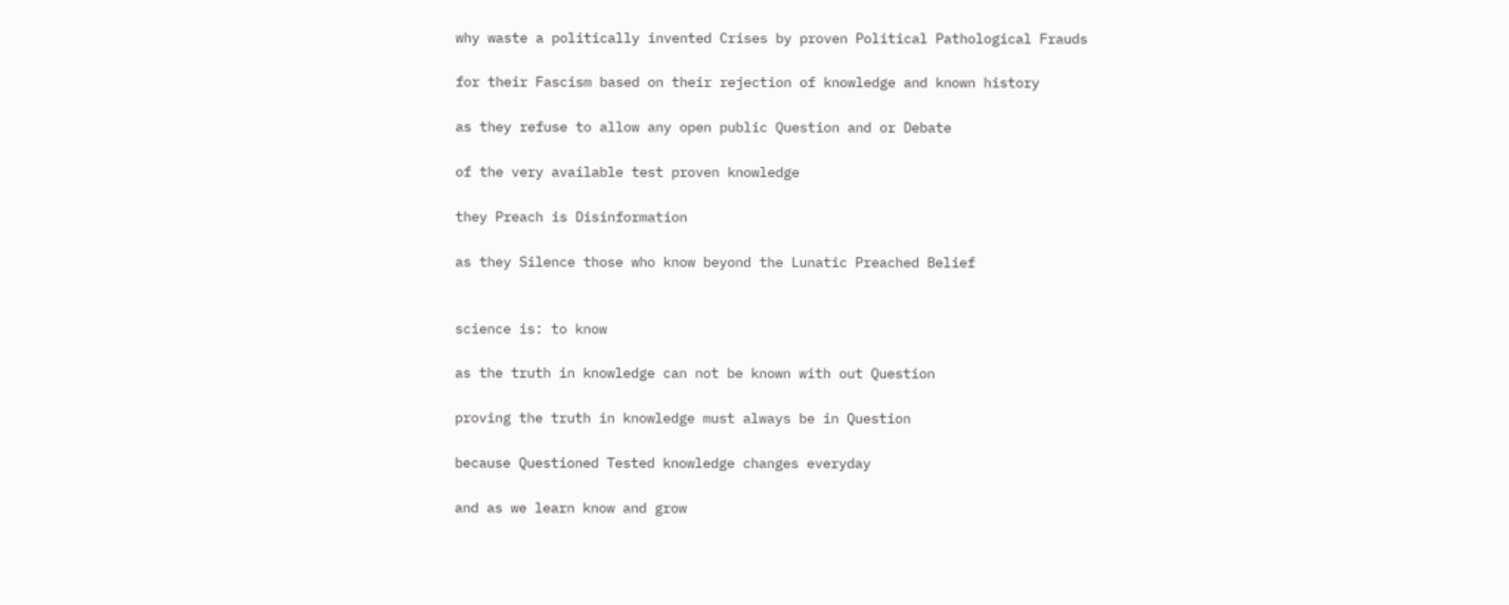why waste a politically invented Crises by proven Political Pathological Frauds

for their Fascism based on their rejection of knowledge and known history

as they refuse to allow any open public Question and or Debate

of the very available test proven knowledge

they Preach is Disinformation

as they Silence those who know beyond the Lunatic Preached Belief


science is: to know

as the truth in knowledge can not be known with out Question

proving the truth in knowledge must always be in Question

because Questioned Tested knowledge changes everyday

and as we learn know and grow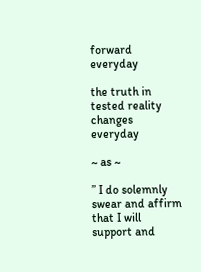forward everyday

the truth in tested reality changes everyday

~ as ~

” I do solemnly swear and affirm that I will support and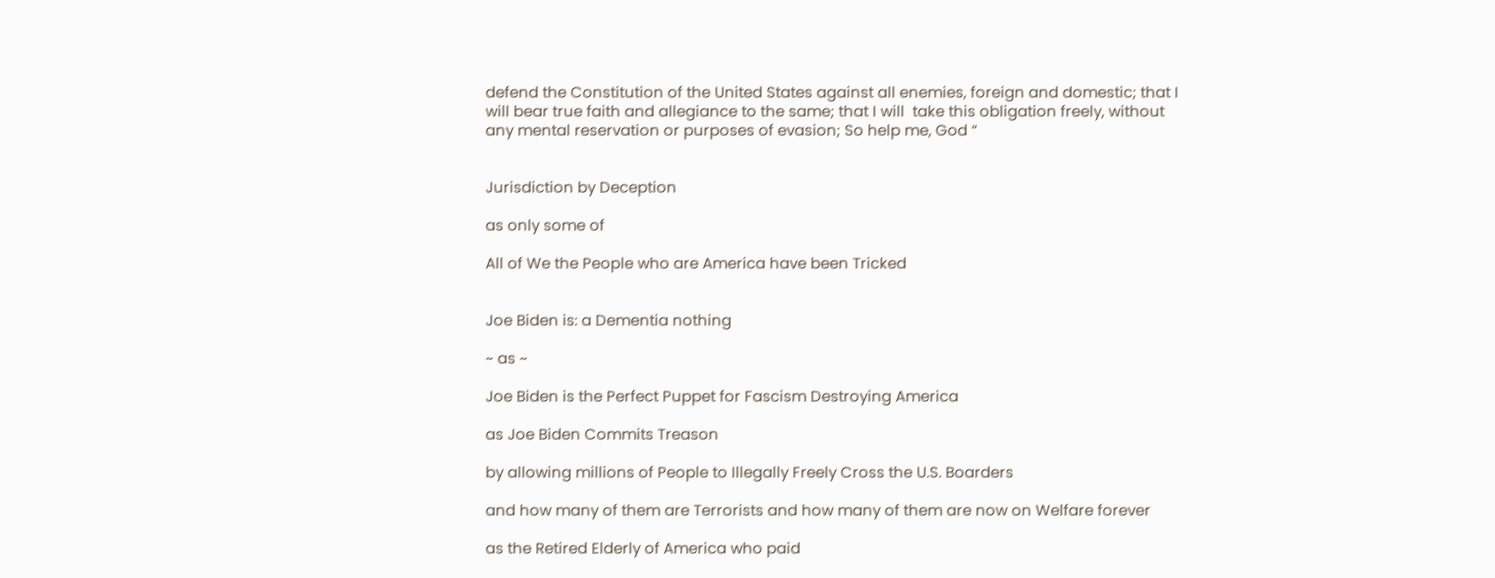defend the Constitution of the United States against all enemies, foreign and domestic; that I will bear true faith and allegiance to the same; that I will  take this obligation freely, without any mental reservation or purposes of evasion; So help me, God “


Jurisdiction by Deception

as only some of

All of We the People who are America have been Tricked


Joe Biden is: a Dementia nothing

~ as ~

Joe Biden is the Perfect Puppet for Fascism Destroying America

as Joe Biden Commits Treason

by allowing millions of People to Illegally Freely Cross the U.S. Boarders

and how many of them are Terrorists and how many of them are now on Welfare forever

as the Retired Elderly of America who paid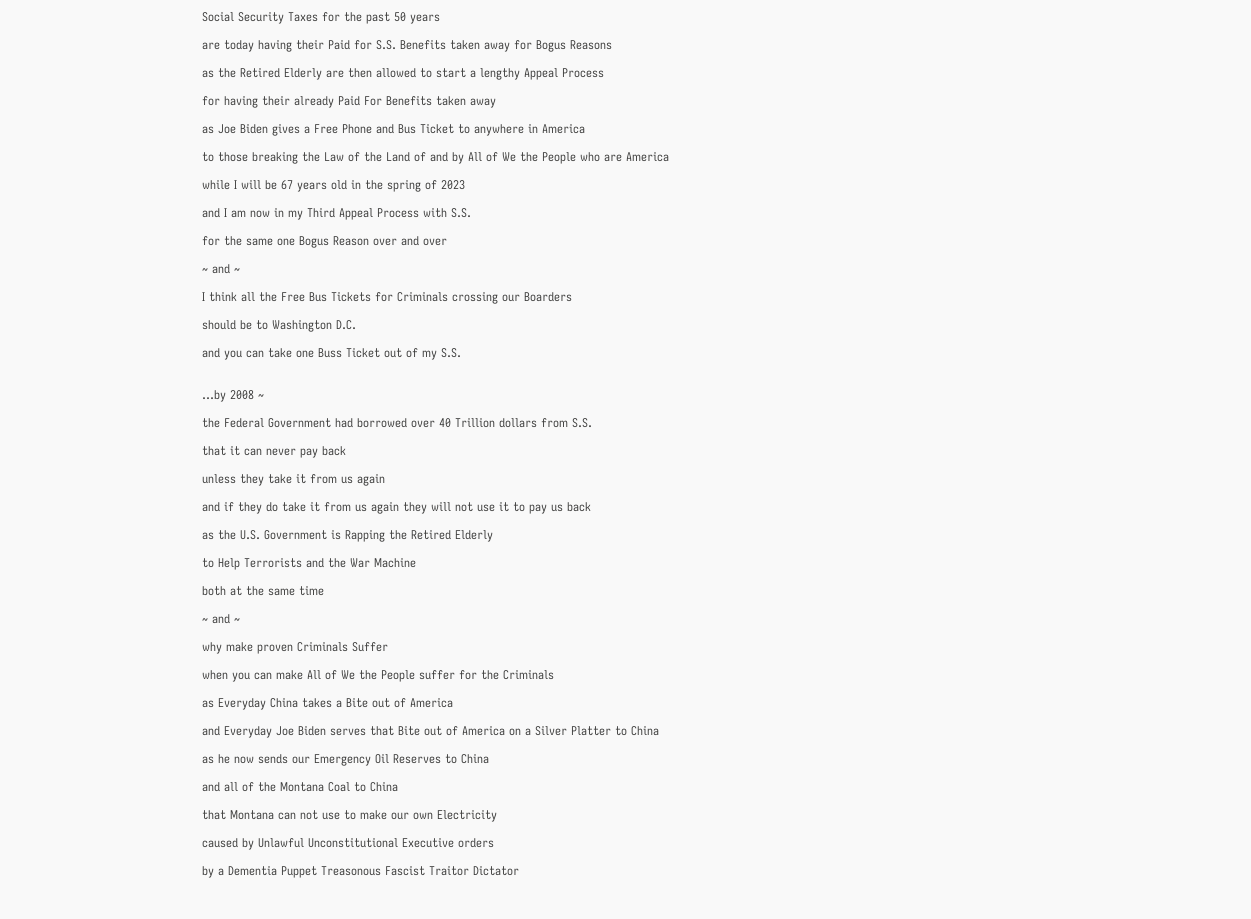Social Security Taxes for the past 50 years

are today having their Paid for S.S. Benefits taken away for Bogus Reasons

as the Retired Elderly are then allowed to start a lengthy Appeal Process

for having their already Paid For Benefits taken away

as Joe Biden gives a Free Phone and Bus Ticket to anywhere in America

to those breaking the Law of the Land of and by All of We the People who are America

while I will be 67 years old in the spring of 2023

and I am now in my Third Appeal Process with S.S.

for the same one Bogus Reason over and over

~ and ~

I think all the Free Bus Tickets for Criminals crossing our Boarders

should be to Washington D.C.

and you can take one Buss Ticket out of my S.S.


…by 2008 ~

the Federal Government had borrowed over 40 Trillion dollars from S.S.

that it can never pay back

unless they take it from us again

and if they do take it from us again they will not use it to pay us back

as the U.S. Government is Rapping the Retired Elderly

to Help Terrorists and the War Machine

both at the same time

~ and ~

why make proven Criminals Suffer

when you can make All of We the People suffer for the Criminals

as Everyday China takes a Bite out of America

and Everyday Joe Biden serves that Bite out of America on a Silver Platter to China

as he now sends our Emergency Oil Reserves to China

and all of the Montana Coal to China

that Montana can not use to make our own Electricity

caused by Unlawful Unconstitutional Executive orders

by a Dementia Puppet Treasonous Fascist Traitor Dictator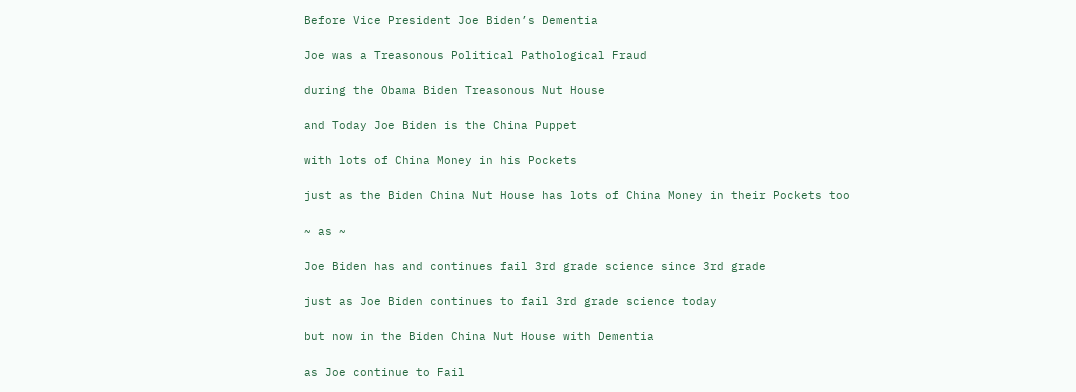Before Vice President Joe Biden’s Dementia

Joe was a Treasonous Political Pathological Fraud

during the Obama Biden Treasonous Nut House

and Today Joe Biden is the China Puppet

with lots of China Money in his Pockets

just as the Biden China Nut House has lots of China Money in their Pockets too

~ as ~

Joe Biden has and continues fail 3rd grade science since 3rd grade

just as Joe Biden continues to fail 3rd grade science today

but now in the Biden China Nut House with Dementia

as Joe continue to Fail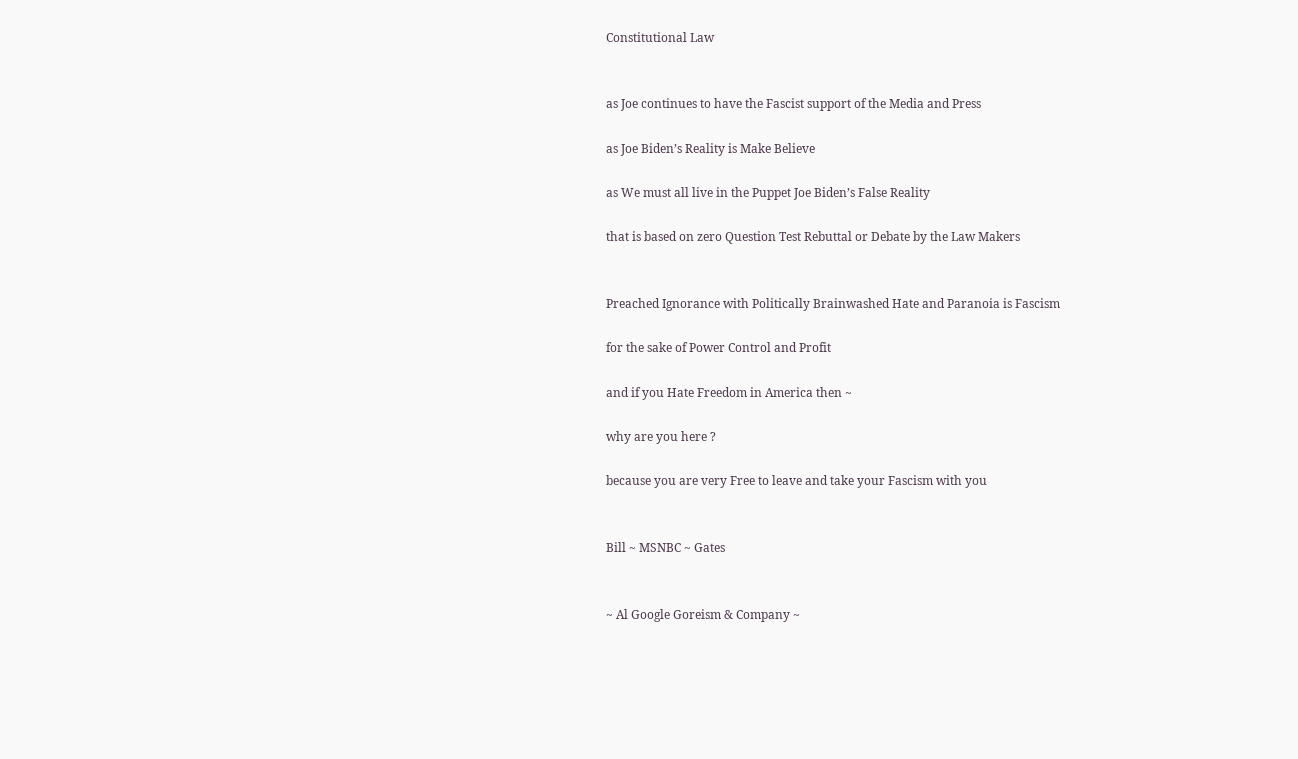Constitutional Law


as Joe continues to have the Fascist support of the Media and Press

as Joe Biden’s Reality is Make Believe

as We must all live in the Puppet Joe Biden’s False Reality

that is based on zero Question Test Rebuttal or Debate by the Law Makers


Preached Ignorance with Politically Brainwashed Hate and Paranoia is Fascism

for the sake of Power Control and Profit

and if you Hate Freedom in America then ~

why are you here ?

because you are very Free to leave and take your Fascism with you


Bill ~ MSNBC ~ Gates


~ Al Google Goreism & Company ~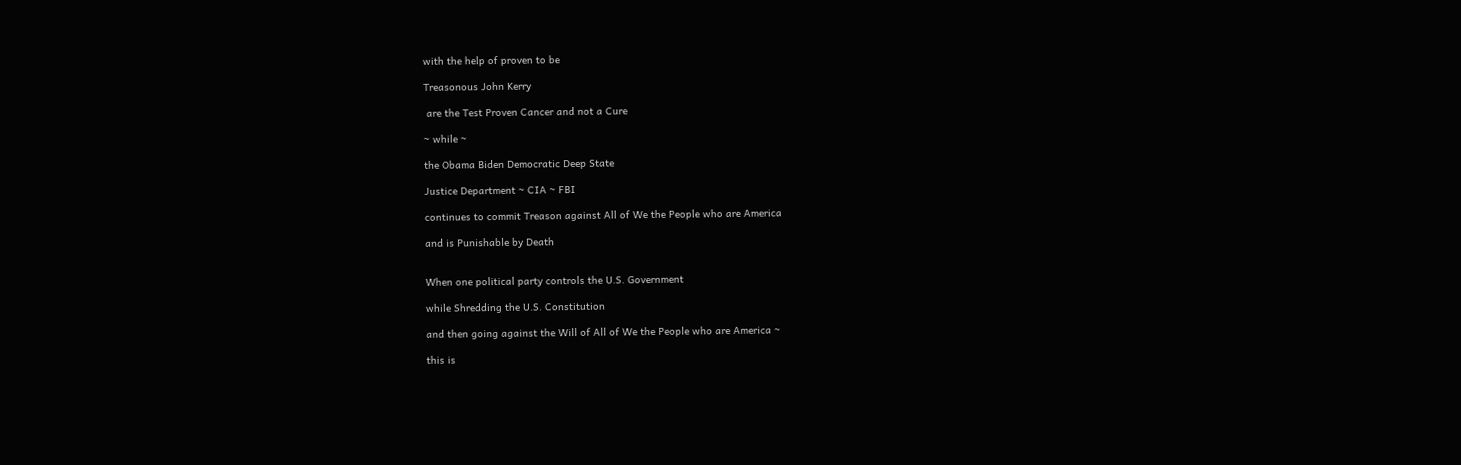with the help of proven to be

Treasonous John Kerry

 are the Test Proven Cancer and not a Cure

~ while ~

the Obama Biden Democratic Deep State

Justice Department ~ CIA ~ FBI

continues to commit Treason against All of We the People who are America

and is Punishable by Death


When one political party controls the U.S. Government

while Shredding the U.S. Constitution

and then going against the Will of All of We the People who are America ~

this is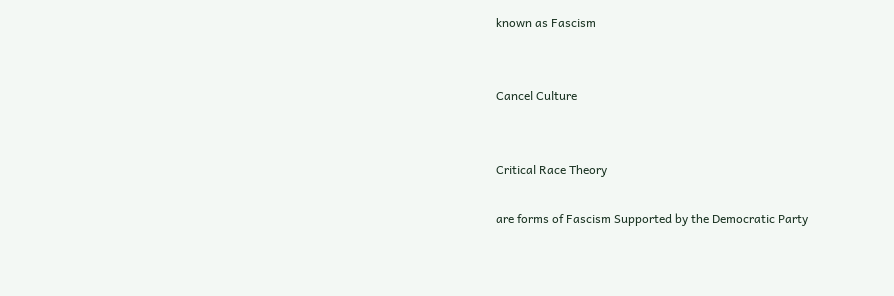known as Fascism


Cancel Culture


Critical Race Theory

are forms of Fascism Supported by the Democratic Party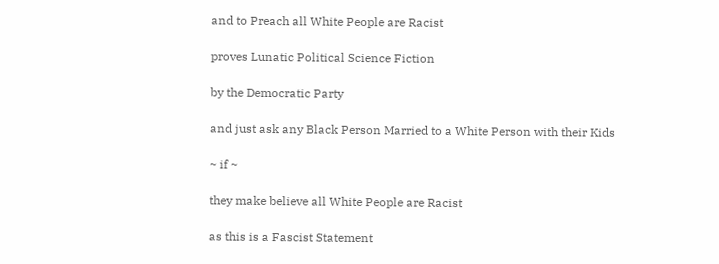and to Preach all White People are Racist

proves Lunatic Political Science Fiction

by the Democratic Party

and just ask any Black Person Married to a White Person with their Kids

~ if ~

they make believe all White People are Racist

as this is a Fascist Statement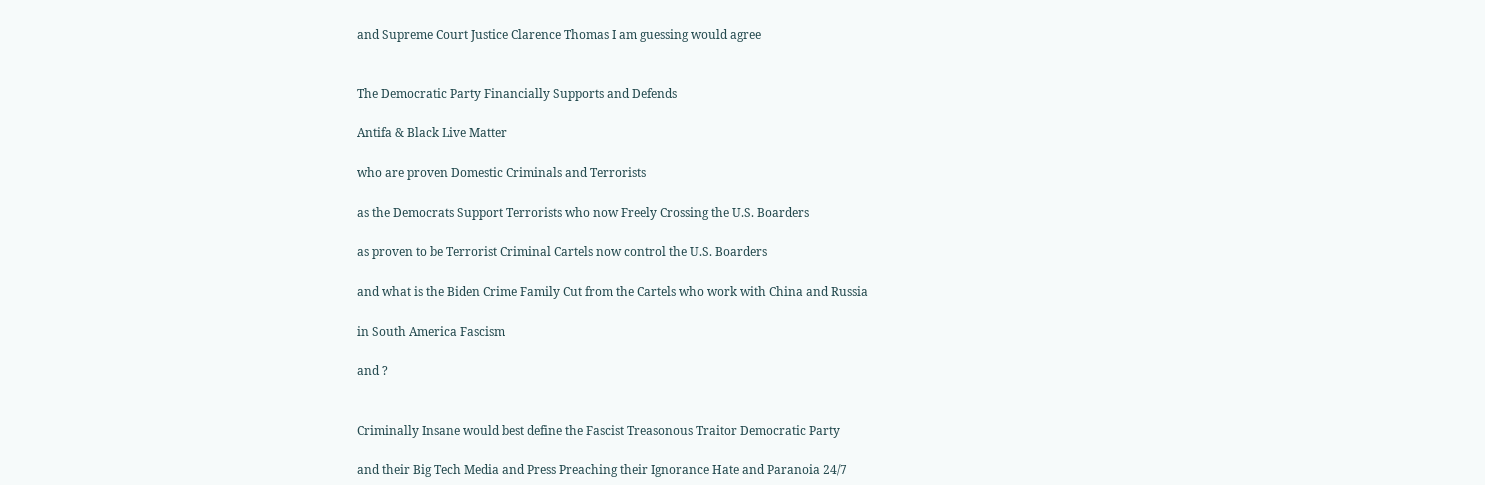and Supreme Court Justice Clarence Thomas I am guessing would agree


The Democratic Party Financially Supports and Defends

Antifa & Black Live Matter

who are proven Domestic Criminals and Terrorists

as the Democrats Support Terrorists who now Freely Crossing the U.S. Boarders

as proven to be Terrorist Criminal Cartels now control the U.S. Boarders

and what is the Biden Crime Family Cut from the Cartels who work with China and Russia

in South America Fascism

and ?


Criminally Insane would best define the Fascist Treasonous Traitor Democratic Party

and their Big Tech Media and Press Preaching their Ignorance Hate and Paranoia 24/7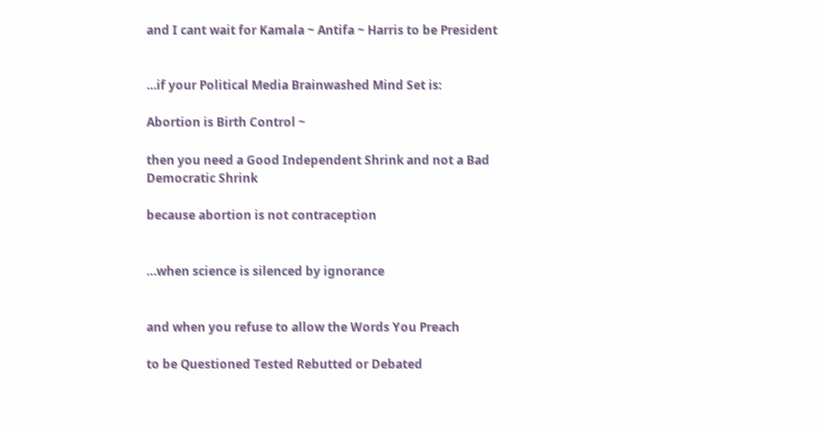and I cant wait for Kamala ~ Antifa ~ Harris to be President


…if your Political Media Brainwashed Mind Set is:

Abortion is Birth Control ~

then you need a Good Independent Shrink and not a Bad Democratic Shrink

because abortion is not contraception


…when science is silenced by ignorance


and when you refuse to allow the Words You Preach

to be Questioned Tested Rebutted or Debated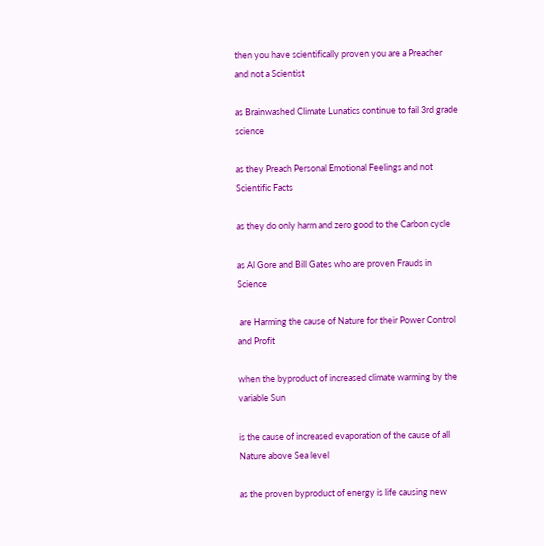then you have scientifically proven you are a Preacher and not a Scientist

as Brainwashed Climate Lunatics continue to fail 3rd grade science

as they Preach Personal Emotional Feelings and not Scientific Facts

as they do only harm and zero good to the Carbon cycle

as Al Gore and Bill Gates who are proven Frauds in Science

 are Harming the cause of Nature for their Power Control and Profit

when the byproduct of increased climate warming by the variable Sun

is the cause of increased evaporation of the cause of all Nature above Sea level

as the proven byproduct of energy is life causing new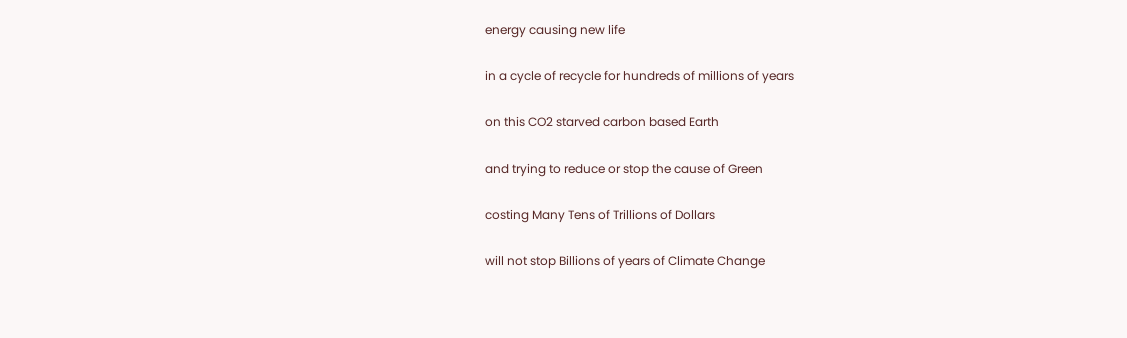energy causing new life

in a cycle of recycle for hundreds of millions of years

on this CO2 starved carbon based Earth

and trying to reduce or stop the cause of Green

costing Many Tens of Trillions of Dollars

will not stop Billions of years of Climate Change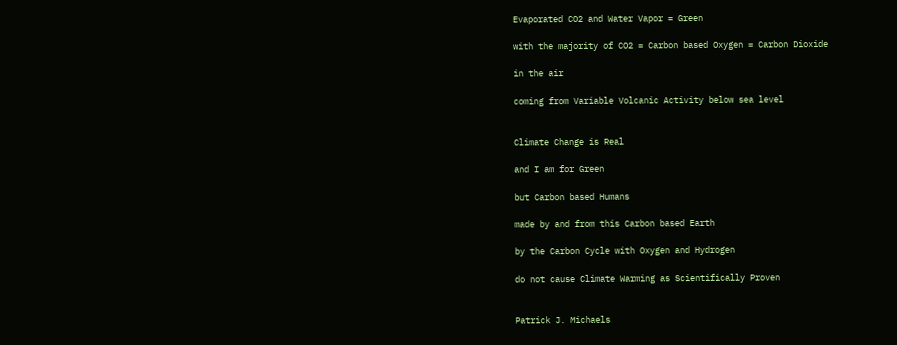Evaporated CO2 and Water Vapor = Green

with the majority of CO2 = Carbon based Oxygen = Carbon Dioxide

in the air

coming from Variable Volcanic Activity below sea level


Climate Change is Real

and I am for Green

but Carbon based Humans

made by and from this Carbon based Earth

by the Carbon Cycle with Oxygen and Hydrogen

do not cause Climate Warming as Scientifically Proven


Patrick J. Michaels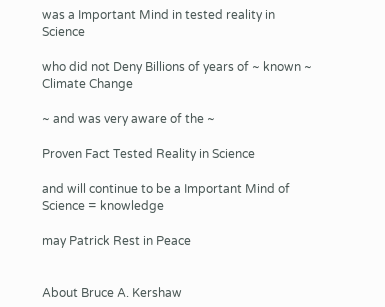was a Important Mind in tested reality in Science

who did not Deny Billions of years of ~ known ~ Climate Change

~ and was very aware of the ~

Proven Fact Tested Reality in Science

and will continue to be a Important Mind of Science = knowledge

may Patrick Rest in Peace


About Bruce A. Kershaw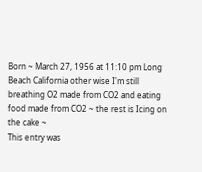Born ~ March 27, 1956 at 11:10 pm Long Beach California other wise I'm still breathing O2 made from CO2 and eating food made from CO2 ~ the rest is Icing on the cake ~
This entry was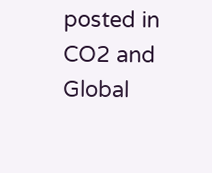posted in CO2 and Global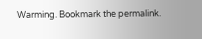Warming. Bookmark the permalink.